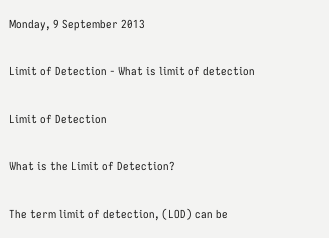Monday, 9 September 2013

Limit of Detection - What is limit of detection

Limit of Detection

What is the Limit of Detection?

The term limit of detection, (LOD) can be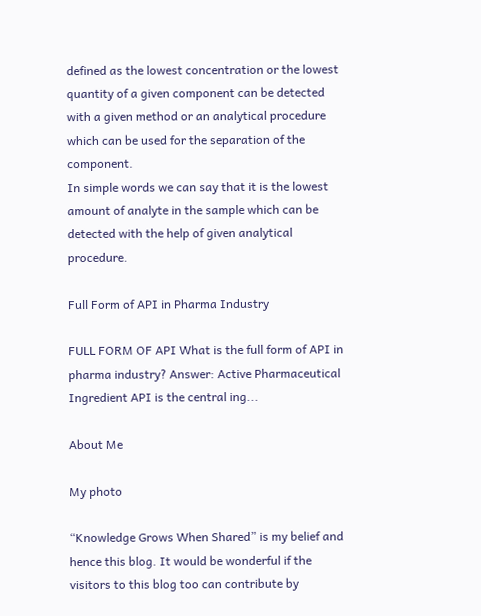defined as the lowest concentration or the lowest quantity of a given component can be detected with a given method or an analytical procedure which can be used for the separation of the component.
In simple words we can say that it is the lowest amount of analyte in the sample which can be detected with the help of given analytical procedure.

Full Form of API in Pharma Industry

FULL FORM OF API What is the full form of API in pharma industry? Answer: Active Pharmaceutical Ingredient API is the central ing...

About Me

My photo

“Knowledge Grows When Shared” is my belief and hence this blog. It would be wonderful if the visitors to this blog too can contribute by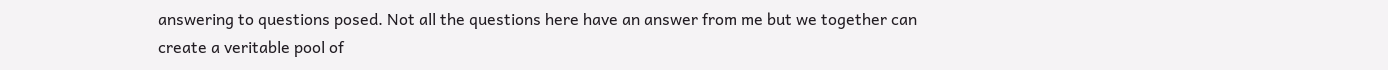answering to questions posed. Not all the questions here have an answer from me but we together can create a veritable pool of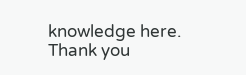knowledge here. Thank you